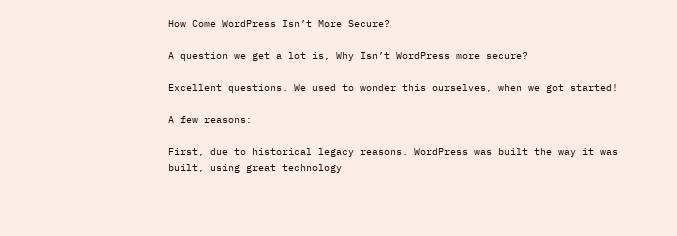How Come WordPress Isn’t More Secure?

A question we get a lot is, Why Isn’t WordPress more secure?

Excellent questions. We used to wonder this ourselves, when we got started!

A few reasons:

First, due to historical legacy reasons. WordPress was built the way it was built, using great technology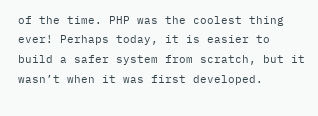of the time. PHP was the coolest thing ever! Perhaps today, it is easier to build a safer system from scratch, but it wasn’t when it was first developed.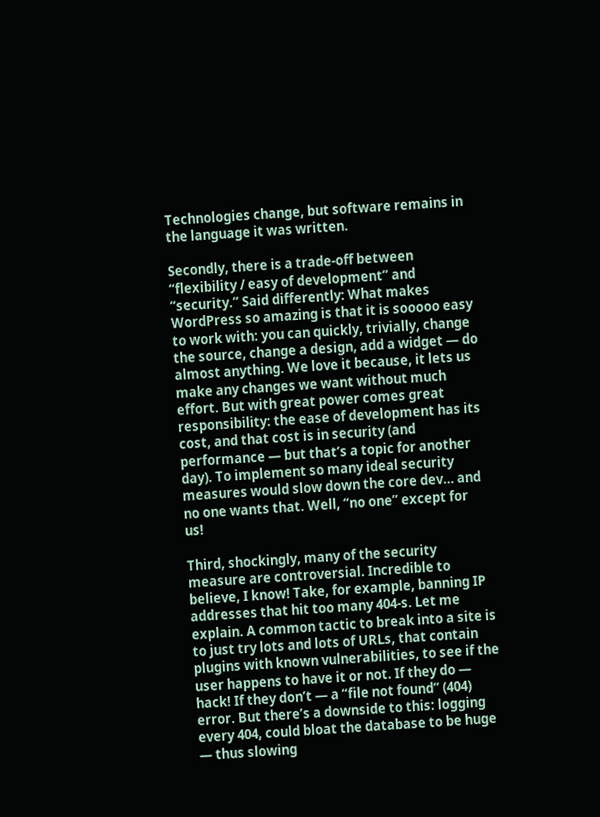Technologies change, but software remains in the language it was written.

Secondly, there is a trade-off between “flexibility / easy of development” and “security.” Said differently: What makes WordPress so amazing is that it is sooooo easy to work with: you can quickly, trivially, change the source, change a design, add a widget — do almost anything. We love it because, it lets us make any changes we want without much effort. But with great power comes great responsibility: the ease of development has its cost, and that cost is in security (and performance — but that’s a topic for another day). To implement so many ideal security measures would slow down the core dev… and no one wants that. Well, “no one” except for us!

Third, shockingly, many of the security measure are controversial. Incredible to believe, I know! Take, for example, banning IP addresses that hit too many 404‑s. Let me explain. A common tactic to break into a site is to just try lots and lots of URLs, that contain plugins with known vulnerabilities, to see if the user happens to have it or not. If they do — hack! If they don’t — a “file not found” (404) error. But there’s a downside to this: logging every 404, could bloat the database to be huge — thus slowing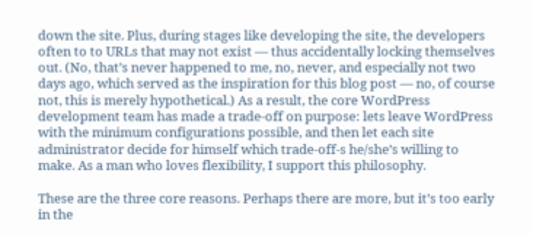down the site. Plus, during stages like developing the site, the developers often to to URLs that may not exist — thus accidentally locking themselves out. (No, that’s never happened to me, no, never, and especially not two days ago, which served as the inspiration for this blog post — no, of course not, this is merely hypothetical.) As a result, the core WordPress development team has made a trade-off on purpose: lets leave WordPress with the minimum configurations possible, and then let each site administrator decide for himself which trade-off‑s he/she’s willing to make. As a man who loves flexibility, I support this philosophy.

These are the three core reasons. Perhaps there are more, but it’s too early in the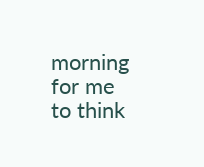morning for me to think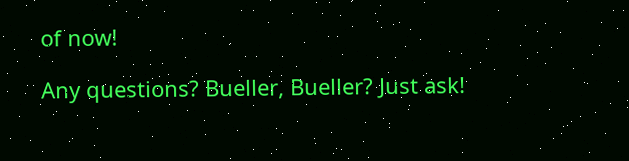of now!

Any questions? Bueller, Bueller? Just ask!